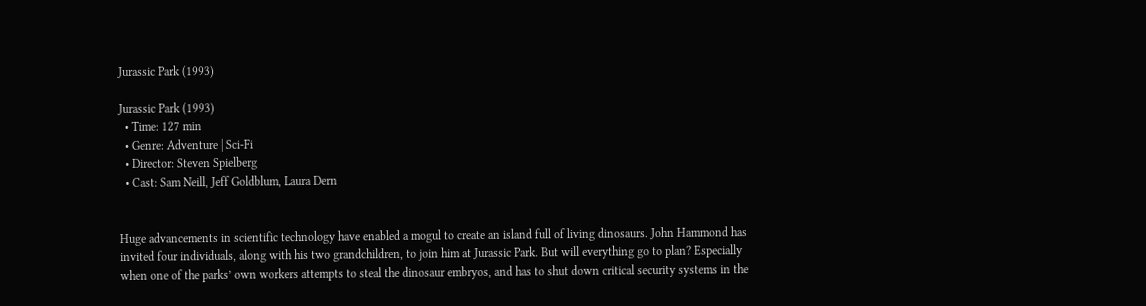Jurassic Park (1993)

Jurassic Park (1993)
  • Time: 127 min
  • Genre: Adventure | Sci-Fi
  • Director: Steven Spielberg
  • Cast: Sam Neill, Jeff Goldblum, Laura Dern


Huge advancements in scientific technology have enabled a mogul to create an island full of living dinosaurs. John Hammond has invited four individuals, along with his two grandchildren, to join him at Jurassic Park. But will everything go to plan? Especially when one of the parks’ own workers attempts to steal the dinosaur embryos, and has to shut down critical security systems in the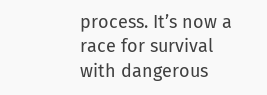process. It’s now a race for survival with dangerous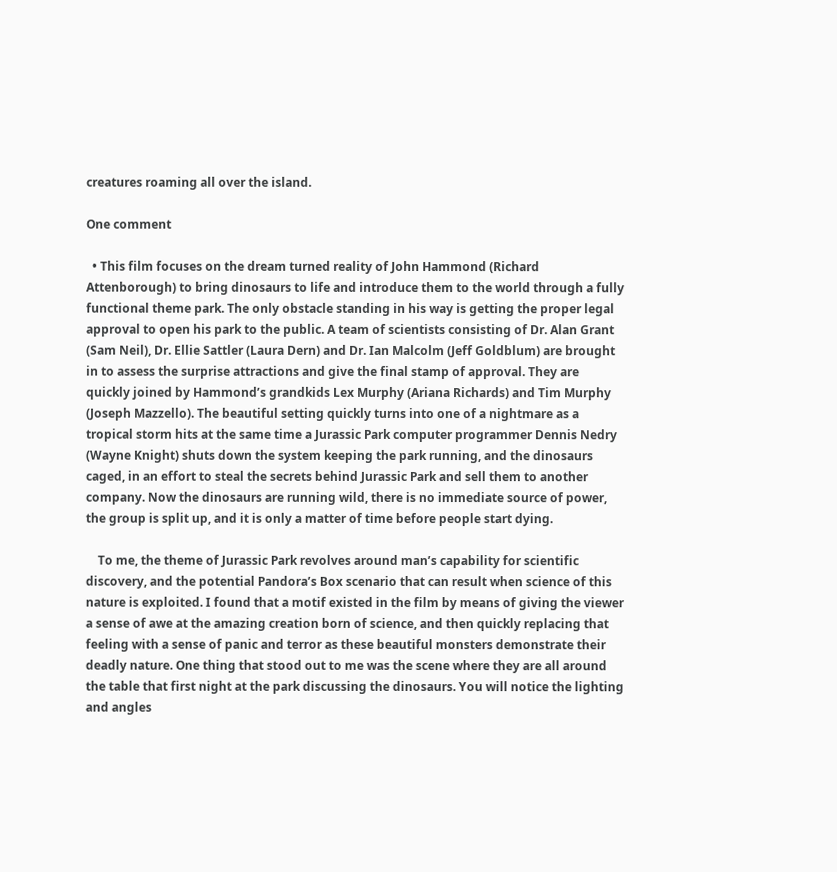creatures roaming all over the island.

One comment

  • This film focuses on the dream turned reality of John Hammond (Richard Attenborough) to bring dinosaurs to life and introduce them to the world through a fully functional theme park. The only obstacle standing in his way is getting the proper legal approval to open his park to the public. A team of scientists consisting of Dr. Alan Grant (Sam Neil), Dr. Ellie Sattler (Laura Dern) and Dr. Ian Malcolm (Jeff Goldblum) are brought in to assess the surprise attractions and give the final stamp of approval. They are quickly joined by Hammond’s grandkids Lex Murphy (Ariana Richards) and Tim Murphy (Joseph Mazzello). The beautiful setting quickly turns into one of a nightmare as a tropical storm hits at the same time a Jurassic Park computer programmer Dennis Nedry (Wayne Knight) shuts down the system keeping the park running, and the dinosaurs caged, in an effort to steal the secrets behind Jurassic Park and sell them to another company. Now the dinosaurs are running wild, there is no immediate source of power, the group is split up, and it is only a matter of time before people start dying.

    To me, the theme of Jurassic Park revolves around man’s capability for scientific discovery, and the potential Pandora’s Box scenario that can result when science of this nature is exploited. I found that a motif existed in the film by means of giving the viewer a sense of awe at the amazing creation born of science, and then quickly replacing that feeling with a sense of panic and terror as these beautiful monsters demonstrate their deadly nature. One thing that stood out to me was the scene where they are all around the table that first night at the park discussing the dinosaurs. You will notice the lighting and angles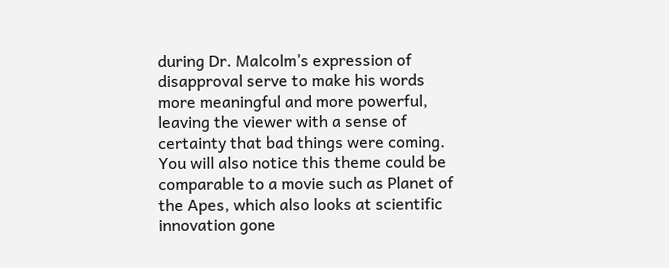during Dr. Malcolm’s expression of disapproval serve to make his words more meaningful and more powerful, leaving the viewer with a sense of certainty that bad things were coming. You will also notice this theme could be comparable to a movie such as Planet of the Apes, which also looks at scientific innovation gone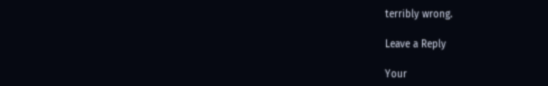terribly wrong.

Leave a Reply

Your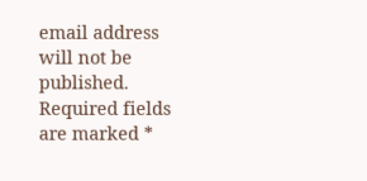email address will not be published. Required fields are marked *